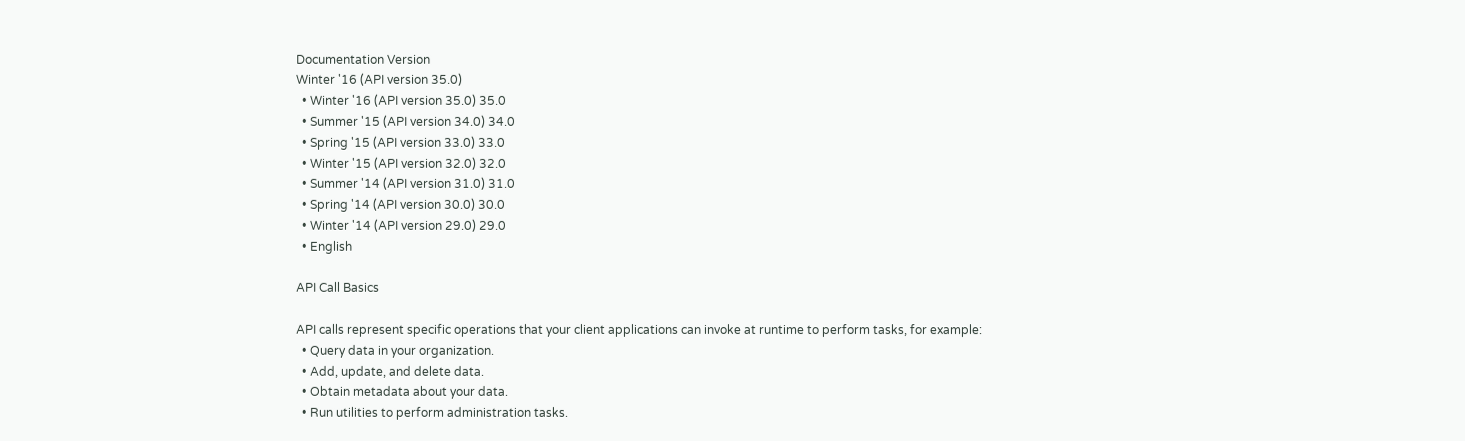Documentation Version
Winter '16 (API version 35.0)
  • Winter '16 (API version 35.0) 35.0
  • Summer '15 (API version 34.0) 34.0
  • Spring '15 (API version 33.0) 33.0
  • Winter '15 (API version 32.0) 32.0
  • Summer '14 (API version 31.0) 31.0
  • Spring '14 (API version 30.0) 30.0
  • Winter '14 (API version 29.0) 29.0
  • English

API Call Basics

API calls represent specific operations that your client applications can invoke at runtime to perform tasks, for example:
  • Query data in your organization.
  • Add, update, and delete data.
  • Obtain metadata about your data.
  • Run utilities to perform administration tasks.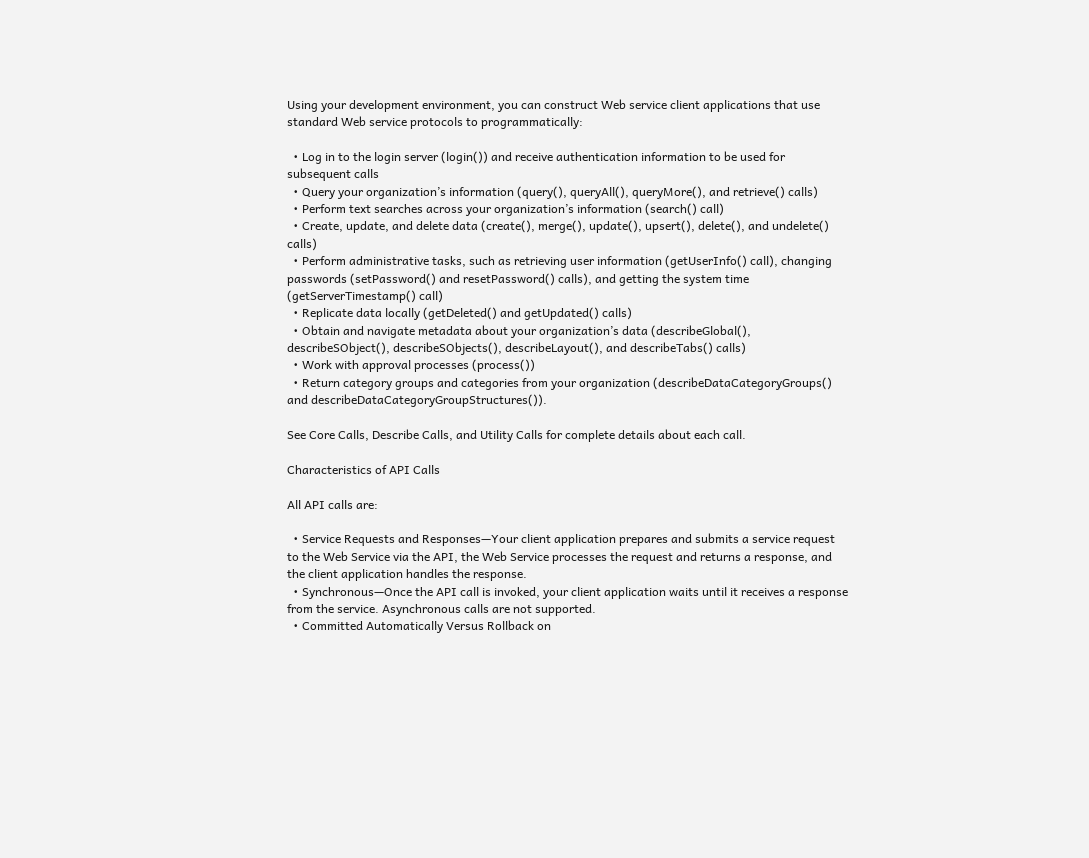Using your development environment, you can construct Web service client applications that use standard Web service protocols to programmatically:

  • Log in to the login server (login()) and receive authentication information to be used for subsequent calls
  • Query your organization’s information (query(), queryAll(), queryMore(), and retrieve() calls)
  • Perform text searches across your organization’s information (search() call)
  • Create, update, and delete data (create(), merge(), update(), upsert(), delete(), and undelete() calls)
  • Perform administrative tasks, such as retrieving user information (getUserInfo() call), changing passwords (setPassword() and resetPassword() calls), and getting the system time (getServerTimestamp() call)
  • Replicate data locally (getDeleted() and getUpdated() calls)
  • Obtain and navigate metadata about your organization’s data (describeGlobal(), describeSObject(), describeSObjects(), describeLayout(), and describeTabs() calls)
  • Work with approval processes (process())
  • Return category groups and categories from your organization (describeDataCategoryGroups() and describeDataCategoryGroupStructures()).

See Core Calls, Describe Calls, and Utility Calls for complete details about each call.

Characteristics of API Calls

All API calls are:

  • Service Requests and Responses—Your client application prepares and submits a service request to the Web Service via the API, the Web Service processes the request and returns a response, and the client application handles the response.
  • Synchronous—Once the API call is invoked, your client application waits until it receives a response from the service. Asynchronous calls are not supported.
  • Committed Automatically Versus Rollback on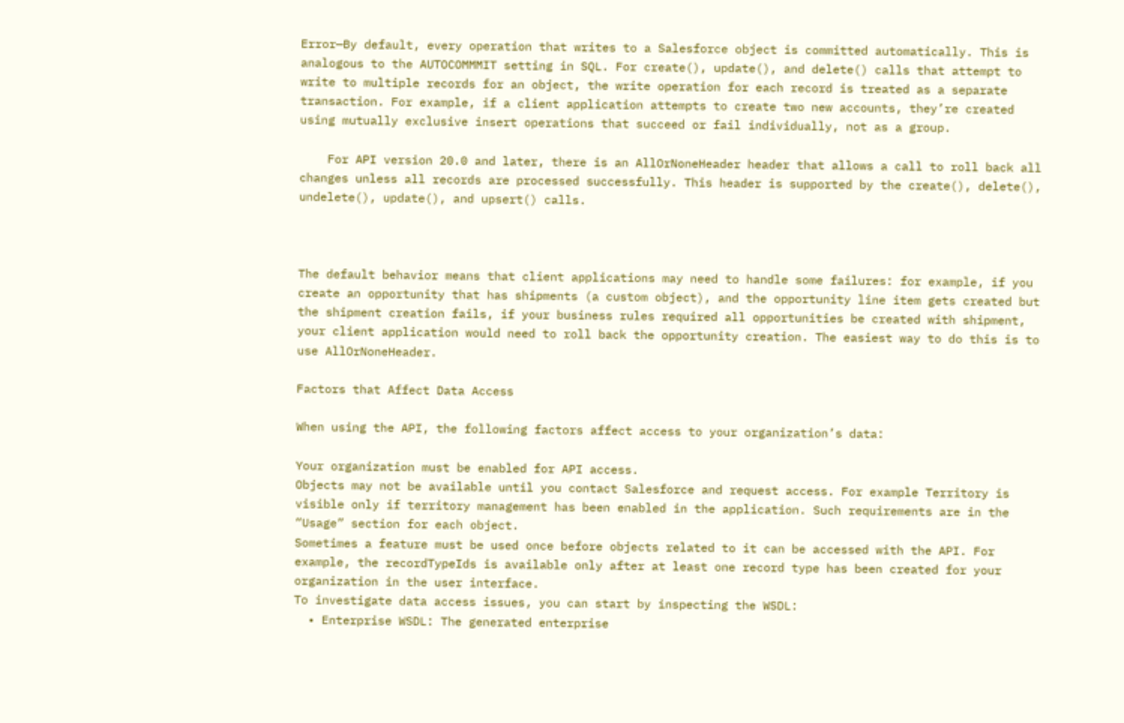Error—By default, every operation that writes to a Salesforce object is committed automatically. This is analogous to the AUTOCOMMMIT setting in SQL. For create(), update(), and delete() calls that attempt to write to multiple records for an object, the write operation for each record is treated as a separate transaction. For example, if a client application attempts to create two new accounts, they’re created using mutually exclusive insert operations that succeed or fail individually, not as a group.

    For API version 20.0 and later, there is an AllOrNoneHeader header that allows a call to roll back all changes unless all records are processed successfully. This header is supported by the create(), delete(), undelete(), update(), and upsert() calls.



The default behavior means that client applications may need to handle some failures: for example, if you create an opportunity that has shipments (a custom object), and the opportunity line item gets created but the shipment creation fails, if your business rules required all opportunities be created with shipment, your client application would need to roll back the opportunity creation. The easiest way to do this is to use AllOrNoneHeader.

Factors that Affect Data Access

When using the API, the following factors affect access to your organization’s data:

Your organization must be enabled for API access.
Objects may not be available until you contact Salesforce and request access. For example Territory is visible only if territory management has been enabled in the application. Such requirements are in the “Usage” section for each object.
Sometimes a feature must be used once before objects related to it can be accessed with the API. For example, the recordTypeIds is available only after at least one record type has been created for your organization in the user interface.
To investigate data access issues, you can start by inspecting the WSDL:
  • Enterprise WSDL: The generated enterprise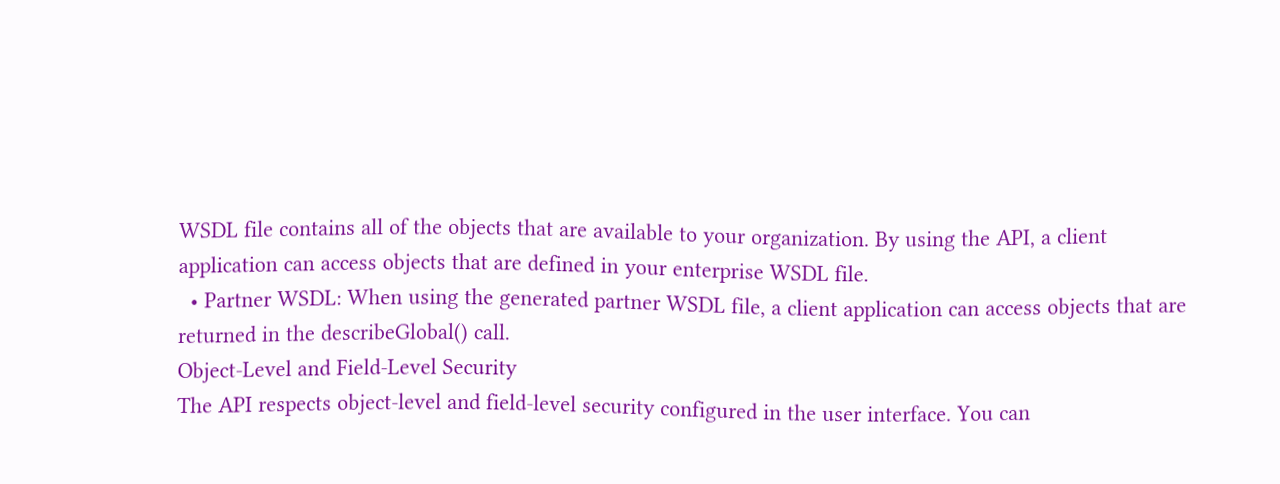WSDL file contains all of the objects that are available to your organization. By using the API, a client application can access objects that are defined in your enterprise WSDL file.
  • Partner WSDL: When using the generated partner WSDL file, a client application can access objects that are returned in the describeGlobal() call.
Object-Level and Field-Level Security
The API respects object-level and field-level security configured in the user interface. You can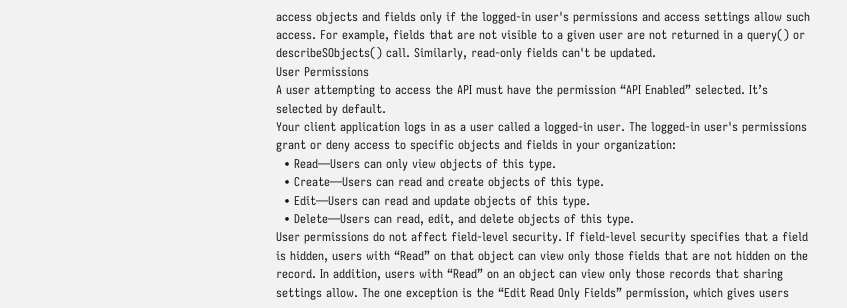access objects and fields only if the logged-in user's permissions and access settings allow such access. For example, fields that are not visible to a given user are not returned in a query() or describeSObjects() call. Similarly, read-only fields can't be updated.
User Permissions
A user attempting to access the API must have the permission “API Enabled” selected. It’s selected by default.
Your client application logs in as a user called a logged-in user. The logged-in user's permissions grant or deny access to specific objects and fields in your organization:
  • Read—Users can only view objects of this type.
  • Create—Users can read and create objects of this type.
  • Edit—Users can read and update objects of this type.
  • Delete—Users can read, edit, and delete objects of this type.
User permissions do not affect field-level security. If field-level security specifies that a field is hidden, users with “Read” on that object can view only those fields that are not hidden on the record. In addition, users with “Read” on an object can view only those records that sharing settings allow. The one exception is the “Edit Read Only Fields” permission, which gives users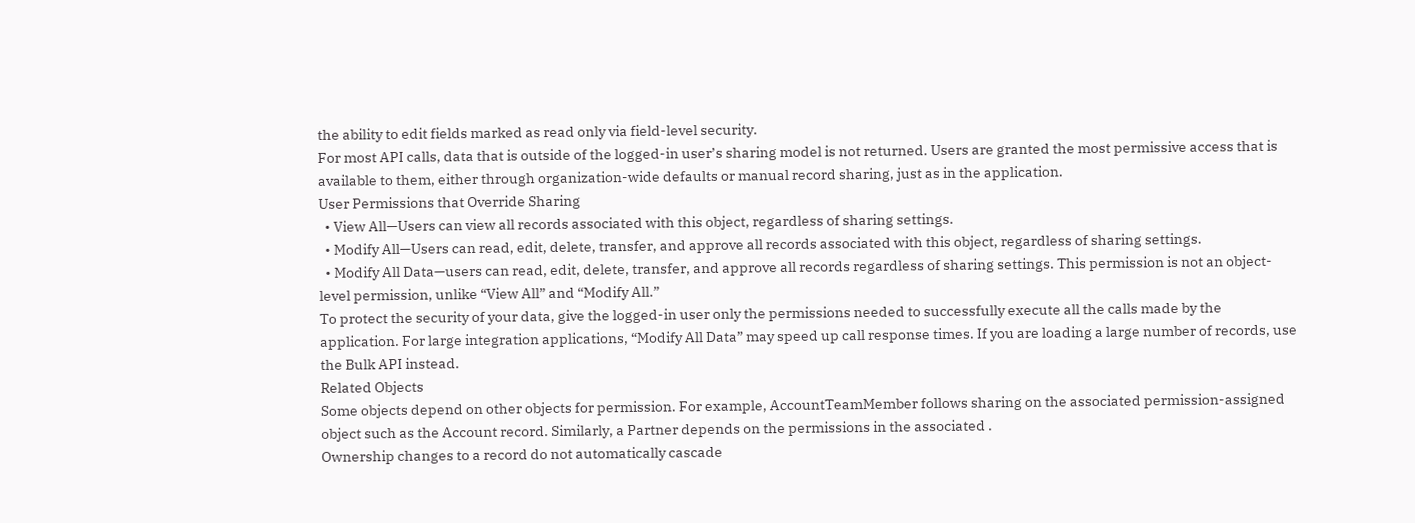the ability to edit fields marked as read only via field-level security.
For most API calls, data that is outside of the logged-in user’s sharing model is not returned. Users are granted the most permissive access that is available to them, either through organization-wide defaults or manual record sharing, just as in the application.
User Permissions that Override Sharing
  • View All—Users can view all records associated with this object, regardless of sharing settings.
  • Modify All—Users can read, edit, delete, transfer, and approve all records associated with this object, regardless of sharing settings.
  • Modify All Data—users can read, edit, delete, transfer, and approve all records regardless of sharing settings. This permission is not an object-level permission, unlike “View All” and “Modify All.”
To protect the security of your data, give the logged-in user only the permissions needed to successfully execute all the calls made by the application. For large integration applications, “Modify All Data” may speed up call response times. If you are loading a large number of records, use the Bulk API instead.
Related Objects
Some objects depend on other objects for permission. For example, AccountTeamMember follows sharing on the associated permission-assigned object such as the Account record. Similarly, a Partner depends on the permissions in the associated .
Ownership changes to a record do not automatically cascade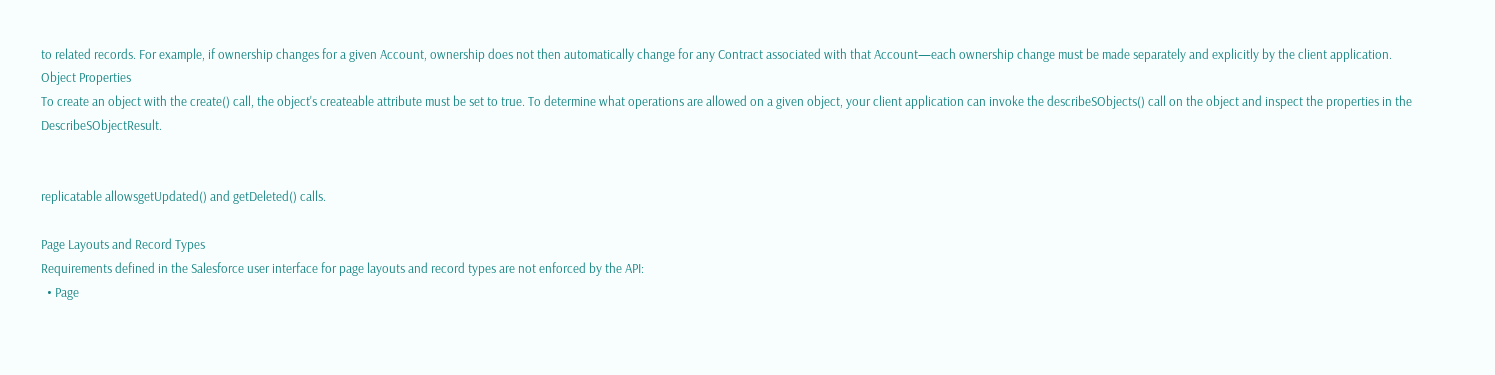to related records. For example, if ownership changes for a given Account, ownership does not then automatically change for any Contract associated with that Account—each ownership change must be made separately and explicitly by the client application.
Object Properties
To create an object with the create() call, the object's createable attribute must be set to true. To determine what operations are allowed on a given object, your client application can invoke the describeSObjects() call on the object and inspect the properties in the DescribeSObjectResult.


replicatable allowsgetUpdated() and getDeleted() calls.

Page Layouts and Record Types
Requirements defined in the Salesforce user interface for page layouts and record types are not enforced by the API:
  • Page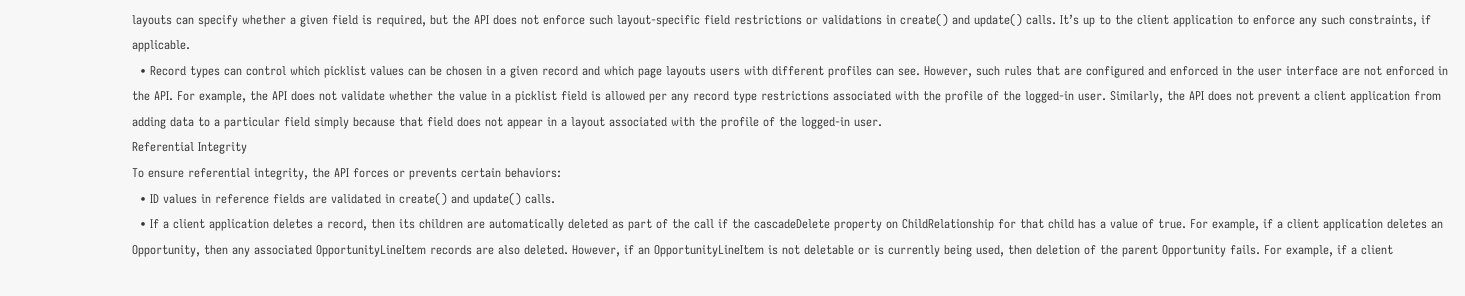layouts can specify whether a given field is required, but the API does not enforce such layout-specific field restrictions or validations in create() and update() calls. It’s up to the client application to enforce any such constraints, if applicable.
  • Record types can control which picklist values can be chosen in a given record and which page layouts users with different profiles can see. However, such rules that are configured and enforced in the user interface are not enforced in the API. For example, the API does not validate whether the value in a picklist field is allowed per any record type restrictions associated with the profile of the logged-in user. Similarly, the API does not prevent a client application from adding data to a particular field simply because that field does not appear in a layout associated with the profile of the logged-in user.
Referential Integrity
To ensure referential integrity, the API forces or prevents certain behaviors:
  • ID values in reference fields are validated in create() and update() calls.
  • If a client application deletes a record, then its children are automatically deleted as part of the call if the cascadeDelete property on ChildRelationship for that child has a value of true. For example, if a client application deletes an Opportunity, then any associated OpportunityLineItem records are also deleted. However, if an OpportunityLineItem is not deletable or is currently being used, then deletion of the parent Opportunity fails. For example, if a client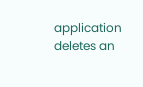application deletes an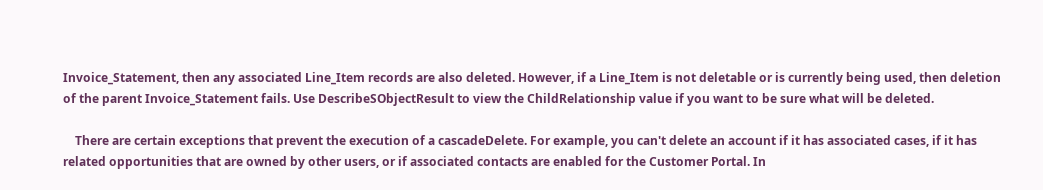Invoice_Statement, then any associated Line_Item records are also deleted. However, if a Line_Item is not deletable or is currently being used, then deletion of the parent Invoice_Statement fails. Use DescribeSObjectResult to view the ChildRelationship value if you want to be sure what will be deleted.

    There are certain exceptions that prevent the execution of a cascadeDelete. For example, you can't delete an account if it has associated cases, if it has related opportunities that are owned by other users, or if associated contacts are enabled for the Customer Portal. In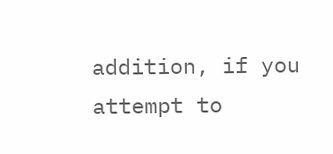addition, if you attempt to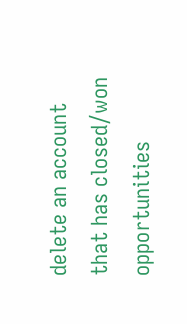delete an account that has closed/won opportunities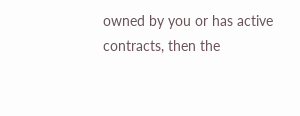owned by you or has active contracts, then the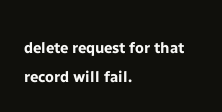delete request for that record will fail.